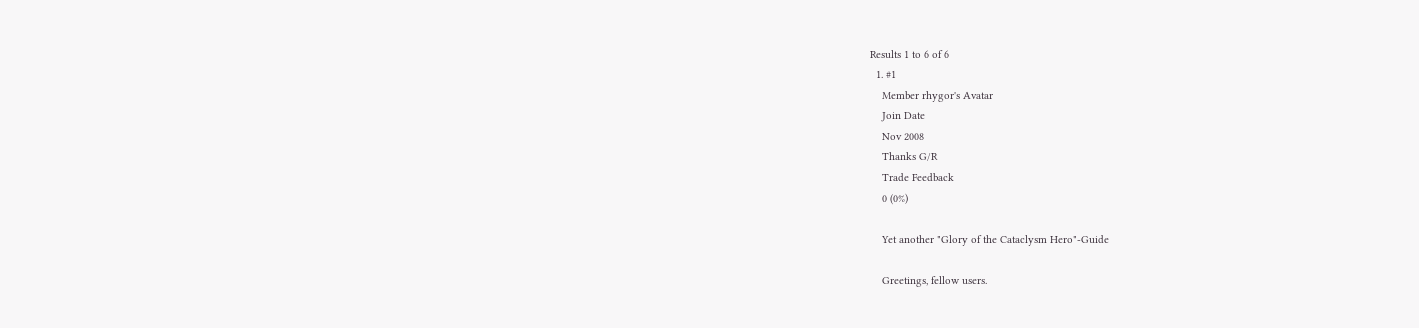Results 1 to 6 of 6
  1. #1
    Member rhygor's Avatar
    Join Date
    Nov 2008
    Thanks G/R
    Trade Feedback
    0 (0%)

    Yet another "Glory of the Cataclysm Hero"-Guide

    Greetings, fellow users.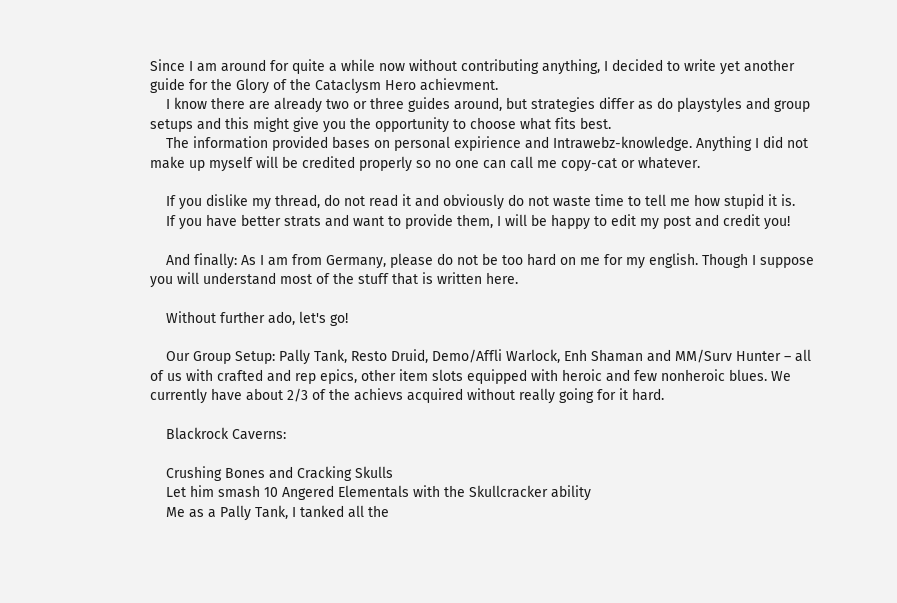Since I am around for quite a while now without contributing anything, I decided to write yet another guide for the Glory of the Cataclysm Hero achievment.
    I know there are already two or three guides around, but strategies differ as do playstyles and group setups and this might give you the opportunity to choose what fits best.
    The information provided bases on personal expirience and Intrawebz-knowledge. Anything I did not make up myself will be credited properly so no one can call me copy-cat or whatever.

    If you dislike my thread, do not read it and obviously do not waste time to tell me how stupid it is.
    If you have better strats and want to provide them, I will be happy to edit my post and credit you!

    And finally: As I am from Germany, please do not be too hard on me for my english. Though I suppose you will understand most of the stuff that is written here.

    Without further ado, let's go!

    Our Group Setup: Pally Tank, Resto Druid, Demo/Affli Warlock, Enh Shaman and MM/Surv Hunter – all of us with crafted and rep epics, other item slots equipped with heroic and few nonheroic blues. We currently have about 2/3 of the achievs acquired without really going for it hard.

    Blackrock Caverns:

    Crushing Bones and Cracking Skulls
    Let him smash 10 Angered Elementals with the Skullcracker ability
    Me as a Pally Tank, I tanked all the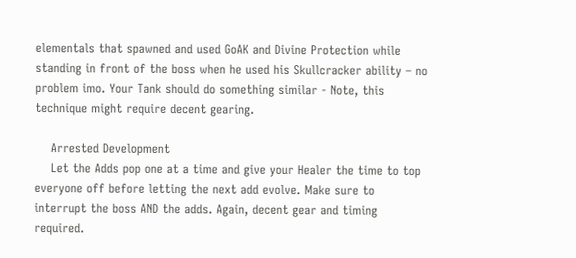elementals that spawned and used GoAK and Divine Protection while standing in front of the boss when he used his Skullcracker ability – no problem imo. Your Tank should do something similar - Note, this technique might require decent gearing.

    Arrested Development
    Let the Adds pop one at a time and give your Healer the time to top everyone off before letting the next add evolve. Make sure to interrupt the boss AND the adds. Again, decent gear and timing required.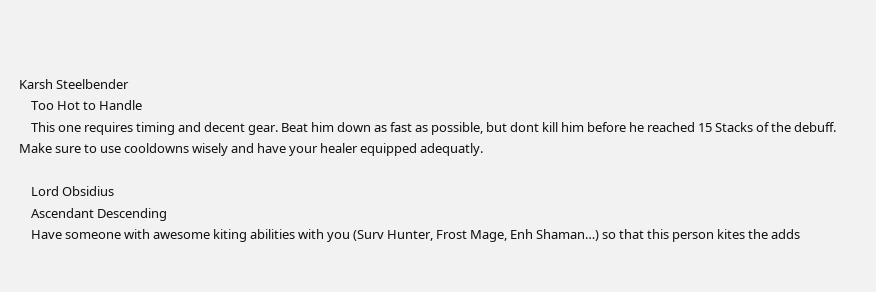Karsh Steelbender
    Too Hot to Handle
    This one requires timing and decent gear. Beat him down as fast as possible, but dont kill him before he reached 15 Stacks of the debuff. Make sure to use cooldowns wisely and have your healer equipped adequatly.

    Lord Obsidius
    Ascendant Descending
    Have someone with awesome kiting abilities with you (Surv Hunter, Frost Mage, Enh Shaman…) so that this person kites the adds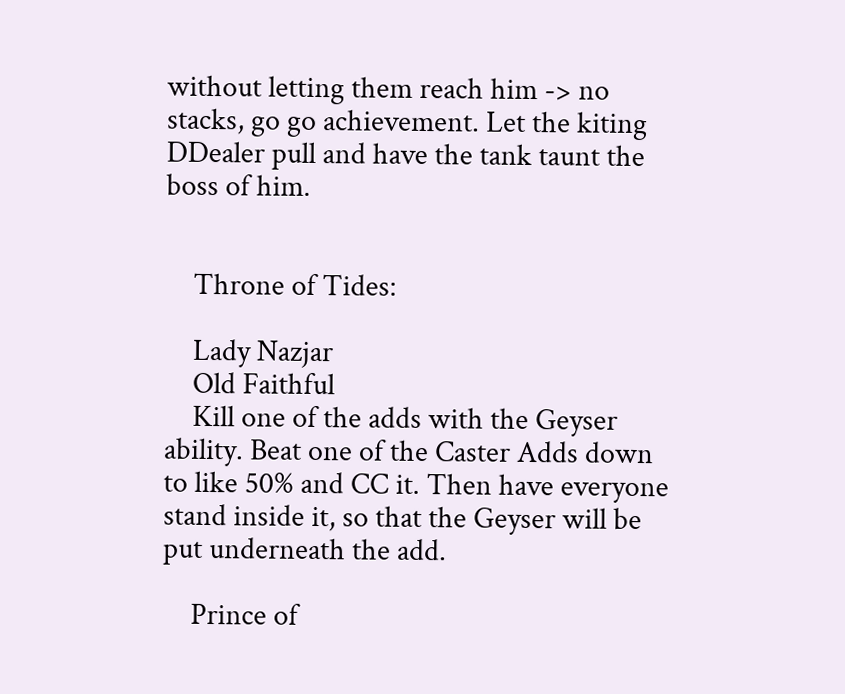without letting them reach him -> no stacks, go go achievement. Let the kiting DDealer pull and have the tank taunt the boss of him.


    Throne of Tides:

    Lady Nazjar
    Old Faithful
    Kill one of the adds with the Geyser ability. Beat one of the Caster Adds down to like 50% and CC it. Then have everyone stand inside it, so that the Geyser will be put underneath the add.

    Prince of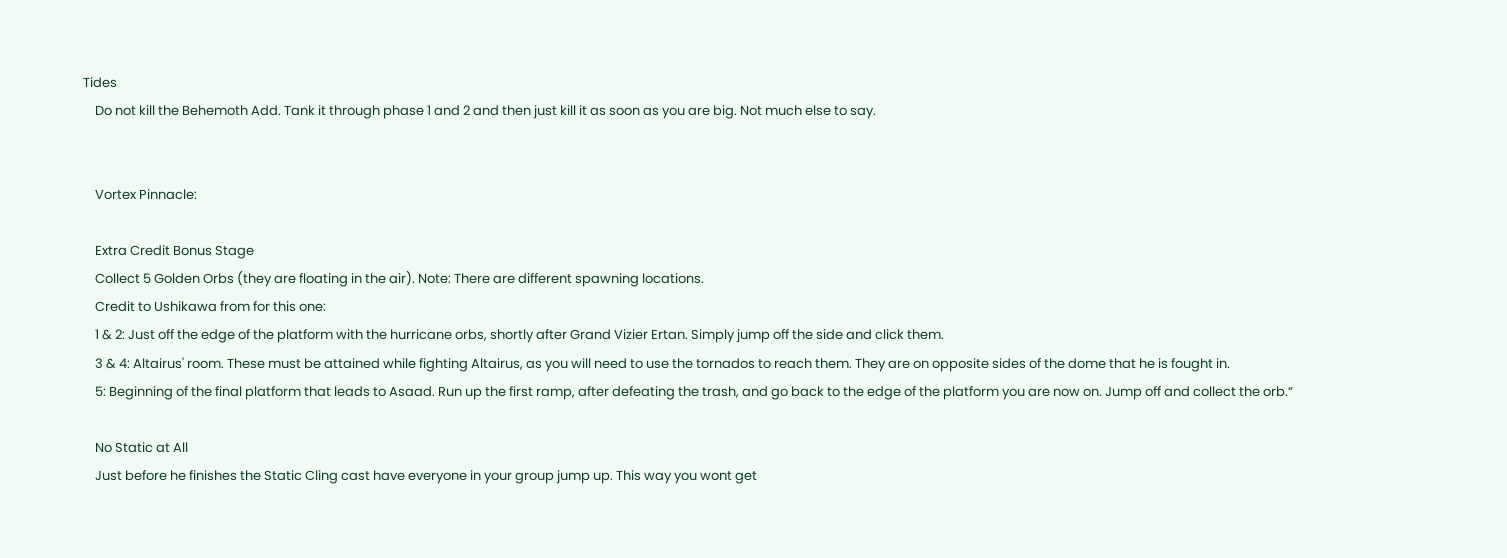Tides
    Do not kill the Behemoth Add. Tank it through phase 1 and 2 and then just kill it as soon as you are big. Not much else to say.


    Vortex Pinnacle:

    Extra Credit Bonus Stage
    Collect 5 Golden Orbs (they are floating in the air). Note: There are different spawning locations.
    Credit to Ushikawa from for this one:
    1 & 2: Just off the edge of the platform with the hurricane orbs, shortly after Grand Vizier Ertan. Simply jump off the side and click them.
    3 & 4: Altairus' room. These must be attained while fighting Altairus, as you will need to use the tornados to reach them. They are on opposite sides of the dome that he is fought in.
    5: Beginning of the final platform that leads to Asaad. Run up the first ramp, after defeating the trash, and go back to the edge of the platform you are now on. Jump off and collect the orb.“

    No Static at All
    Just before he finishes the Static Cling cast have everyone in your group jump up. This way you wont get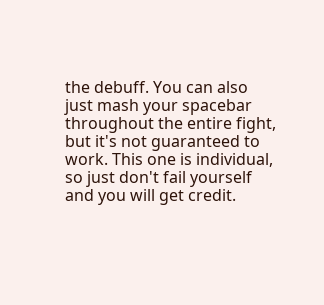the debuff. You can also just mash your spacebar throughout the entire fight, but it's not guaranteed to work. This one is individual, so just don't fail yourself and you will get credit.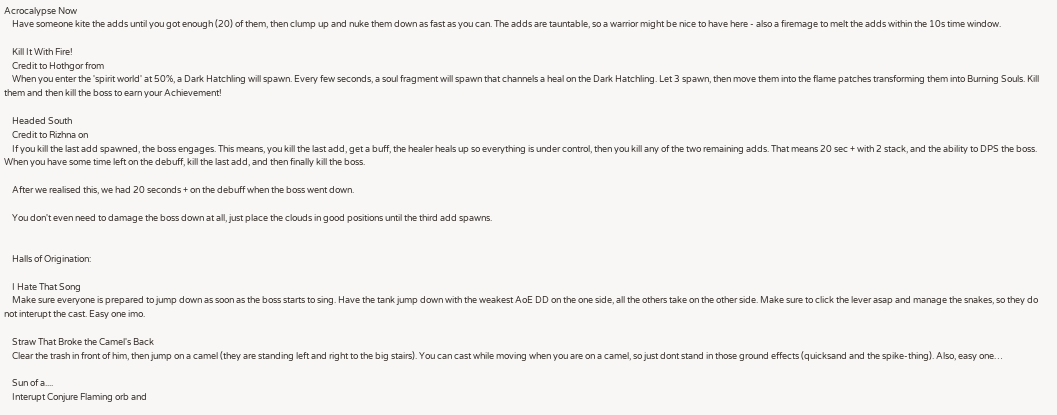Acrocalypse Now
    Have someone kite the adds until you got enough (20) of them, then clump up and nuke them down as fast as you can. The adds are tauntable, so a warrior might be nice to have here - also a firemage to melt the adds within the 10s time window.

    Kill It With Fire!
    Credit to Hothgor from
    When you enter the 'spirit world' at 50%, a Dark Hatchling will spawn. Every few seconds, a soul fragment will spawn that channels a heal on the Dark Hatchling. Let 3 spawn, then move them into the flame patches transforming them into Burning Souls. Kill them and then kill the boss to earn your Achievement!

    Headed South
    Credit to Rizhna on
    If you kill the last add spawned, the boss engages. This means, you kill the last add, get a buff, the healer heals up so everything is under control, then you kill any of the two remaining adds. That means 20 sec + with 2 stack, and the ability to DPS the boss. When you have some time left on the debuff, kill the last add, and then finally kill the boss.

    After we realised this, we had 20 seconds + on the debuff when the boss went down.

    You don't even need to damage the boss down at all, just place the clouds in good positions until the third add spawns.


    Halls of Origination:

    I Hate That Song
    Make sure everyone is prepared to jump down as soon as the boss starts to sing. Have the tank jump down with the weakest AoE DD on the one side, all the others take on the other side. Make sure to click the lever asap and manage the snakes, so they do not interupt the cast. Easy one imo.

    Straw That Broke the Camel's Back
    Clear the trash in front of him, then jump on a camel (they are standing left and right to the big stairs). You can cast while moving when you are on a camel, so just dont stand in those ground effects (quicksand and the spike-thing). Also, easy one…

    Sun of a....
    Interupt Conjure Flaming orb and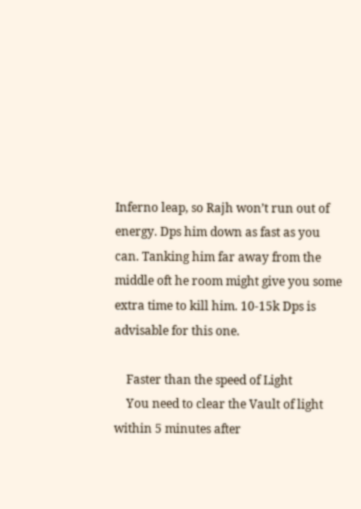Inferno leap, so Rajh won’t run out of energy. Dps him down as fast as you can. Tanking him far away from the middle oft he room might give you some extra time to kill him. 10-15k Dps is advisable for this one.

    Faster than the speed of Light
    You need to clear the Vault of light within 5 minutes after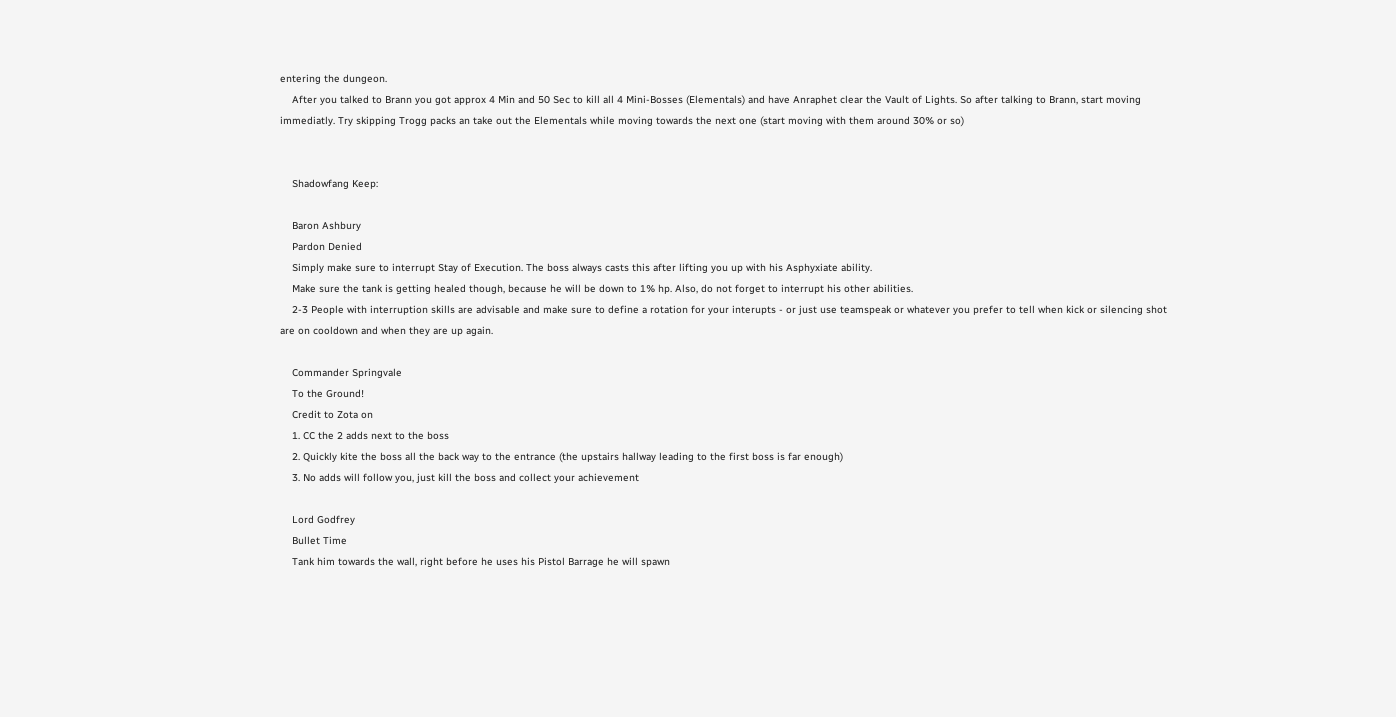entering the dungeon.
    After you talked to Brann you got approx 4 Min and 50 Sec to kill all 4 Mini-Bosses (Elementals) and have Anraphet clear the Vault of Lights. So after talking to Brann, start moving immediatly. Try skipping Trogg packs an take out the Elementals while moving towards the next one (start moving with them around 30% or so)


    Shadowfang Keep:

    Baron Ashbury
    Pardon Denied
    Simply make sure to interrupt Stay of Execution. The boss always casts this after lifting you up with his Asphyxiate ability.
    Make sure the tank is getting healed though, because he will be down to 1% hp. Also, do not forget to interrupt his other abilities.
    2-3 People with interruption skills are advisable and make sure to define a rotation for your interupts - or just use teamspeak or whatever you prefer to tell when kick or silencing shot are on cooldown and when they are up again.

    Commander Springvale
    To the Ground!
    Credit to Zota on
    1. CC the 2 adds next to the boss
    2. Quickly kite the boss all the back way to the entrance (the upstairs hallway leading to the first boss is far enough)
    3. No adds will follow you, just kill the boss and collect your achievement

    Lord Godfrey
    Bullet Time
    Tank him towards the wall, right before he uses his Pistol Barrage he will spawn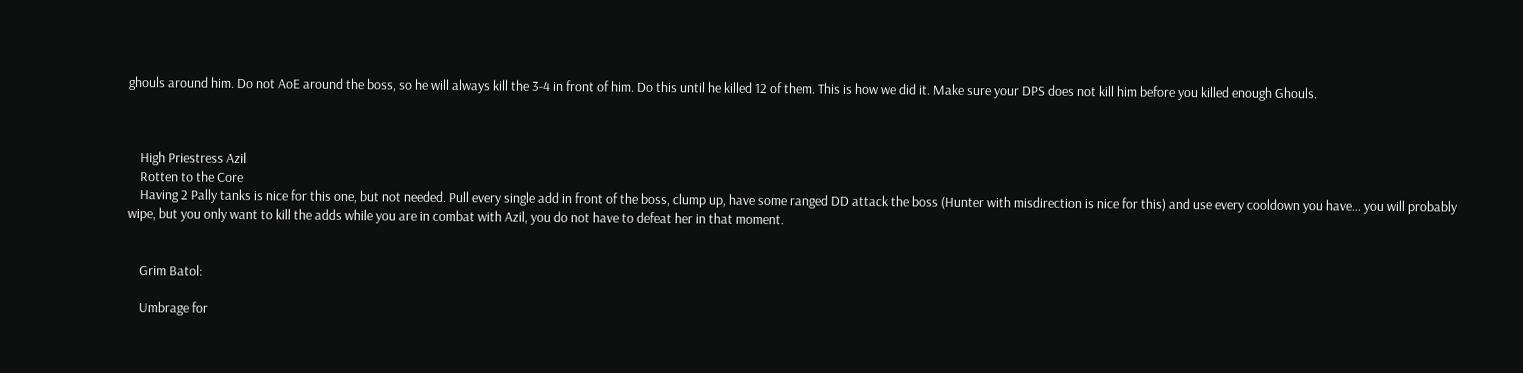ghouls around him. Do not AoE around the boss, so he will always kill the 3-4 in front of him. Do this until he killed 12 of them. This is how we did it. Make sure your DPS does not kill him before you killed enough Ghouls.



    High Priestress Azil
    Rotten to the Core
    Having 2 Pally tanks is nice for this one, but not needed. Pull every single add in front of the boss, clump up, have some ranged DD attack the boss (Hunter with misdirection is nice for this) and use every cooldown you have… you will probably wipe, but you only want to kill the adds while you are in combat with Azil, you do not have to defeat her in that moment.


    Grim Batol:

    Umbrage for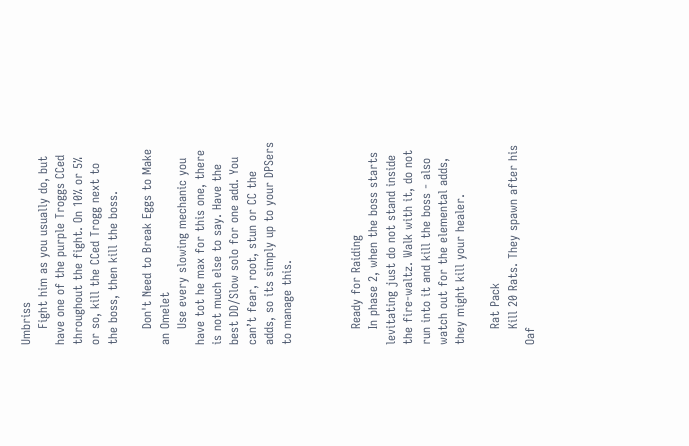Umbriss
    Fight him as you usually do, but have one of the purple Troggs CCed throughout the fight. On 10% or 5% or so, kill the CCed Trogg next to the boss, then kill the boss.

    Don't Need to Break Eggs to Make an Omelet
    Use every slowing mechanic you have tot he max for this one, there is not much else to say. Have the best DD/Slow solo for one add. You can’t fear, root, stun or CC the adds, so its simply up to your DPSers to manage this.



    Ready for Raiding
    In phase 2, when the boss starts levitating just do not stand inside the fire-waltz. Walk with it, do not run into it and kill the boss - also watch out for the elemental adds, they might kill your healer.

    Rat Pack
    Kill 20 Rats. They spawn after his Oaf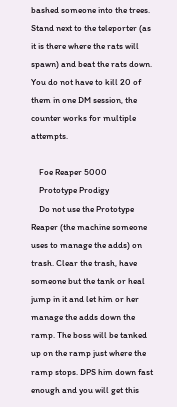bashed someone into the trees. Stand next to the teleporter (as it is there where the rats will spawn) and beat the rats down. You do not have to kill 20 of them in one DM session, the counter works for multiple attempts.

    Foe Reaper 5000
    Prototype Prodigy
    Do not use the Prototype Reaper (the machine someone uses to manage the adds) on trash. Clear the trash, have someone but the tank or heal jump in it and let him or her manage the adds down the ramp. The boss will be tanked up on the ramp just where the ramp stops. DPS him down fast enough and you will get this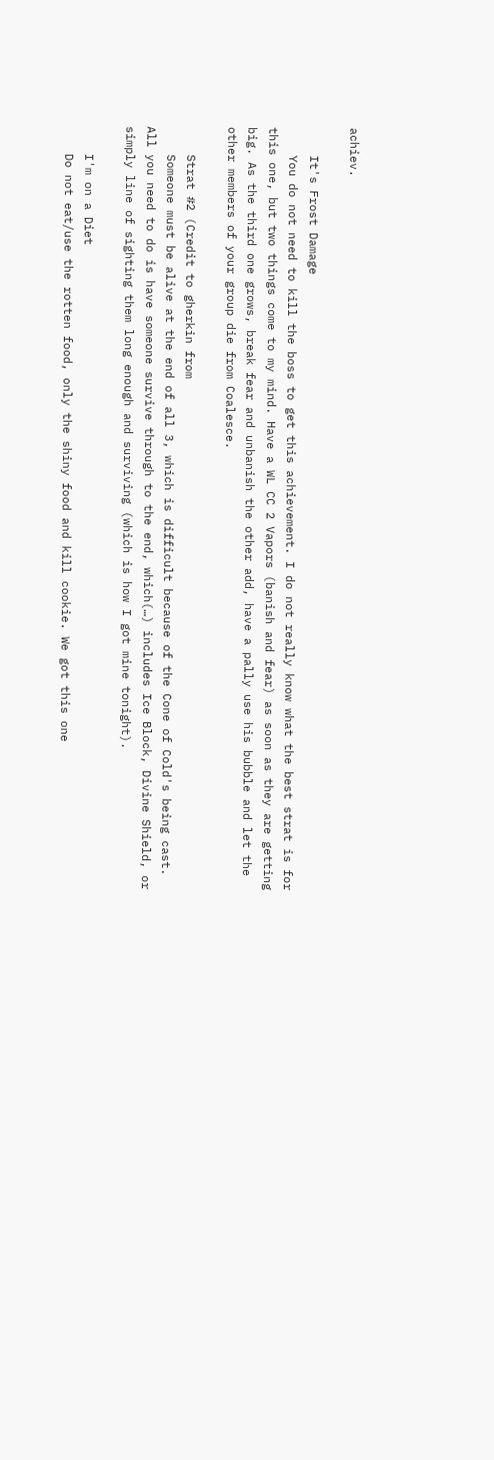achiev.

    It's Frost Damage
    You do not need to kill the boss to get this achievement. I do not really know what the best strat is for this one, but two things come to my mind. Have a WL CC 2 Vapors (banish and fear) as soon as they are getting big. As the third one grows, break fear and unbanish the other add, have a pally use his bubble and let the other members of your group die from Coalesce.

    Strat #2 (Credit to gherkin from
    Someone must be alive at the end of all 3, which is difficult because of the Cone of Cold's being cast. All you need to do is have someone survive through to the end, which(…) includes Ice Block, Divine Shield, or simply line of sighting them long enough and surviving (which is how I got mine tonight).

    I'm on a Diet
    Do not eat/use the rotten food, only the shiny food and kill cookie. We got this one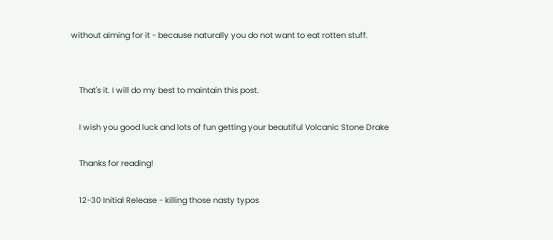without aiming for it - because naturally you do not want to eat rotten stuff.


    That's it. I will do my best to maintain this post.

    I wish you good luck and lots of fun getting your beautiful Volcanic Stone Drake

    Thanks for reading!

    12-30 Initial Release - killing those nasty typos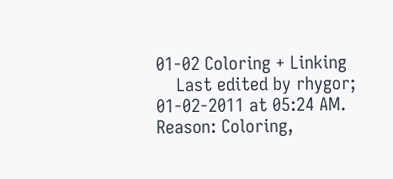01-02 Coloring + Linking
    Last edited by rhygor; 01-02-2011 at 05:24 AM. Reason: Coloring,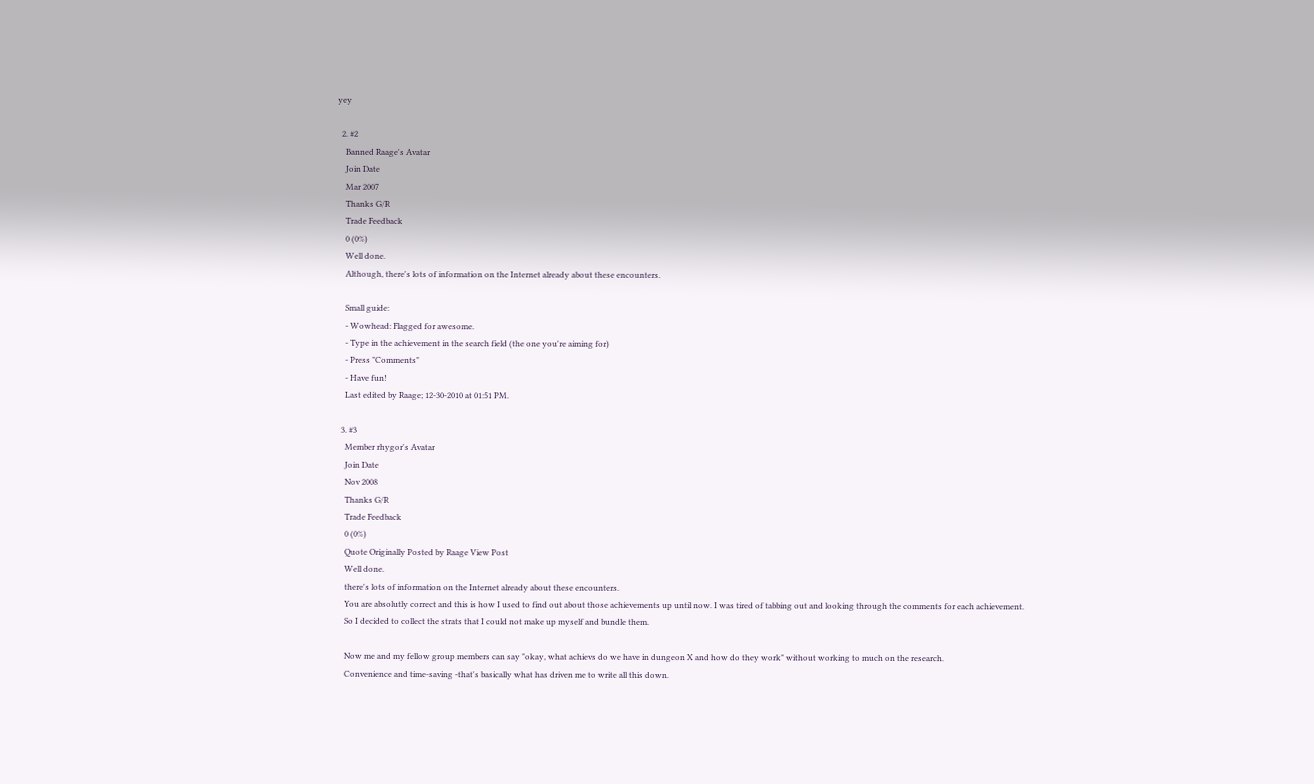yey

  2. #2
    Banned Raage's Avatar
    Join Date
    Mar 2007
    Thanks G/R
    Trade Feedback
    0 (0%)
    Well done.
    Although, there's lots of information on the Internet already about these encounters.

    Small guide:
    - Wowhead: Flagged for awesome.
    - Type in the achievement in the search field (the one you're aiming for)
    - Press "Comments"
    - Have fun!
    Last edited by Raage; 12-30-2010 at 01:51 PM.

  3. #3
    Member rhygor's Avatar
    Join Date
    Nov 2008
    Thanks G/R
    Trade Feedback
    0 (0%)
    Quote Originally Posted by Raage View Post
    Well done.
    there's lots of information on the Internet already about these encounters.
    You are absolutly correct and this is how I used to find out about those achievements up until now. I was tired of tabbing out and looking through the comments for each achievement.
    So I decided to collect the strats that I could not make up myself and bundle them.

    Now me and my fellow group members can say "okay, what achievs do we have in dungeon X and how do they work" without working to much on the research.
    Convenience and time-saving -that's basically what has driven me to write all this down.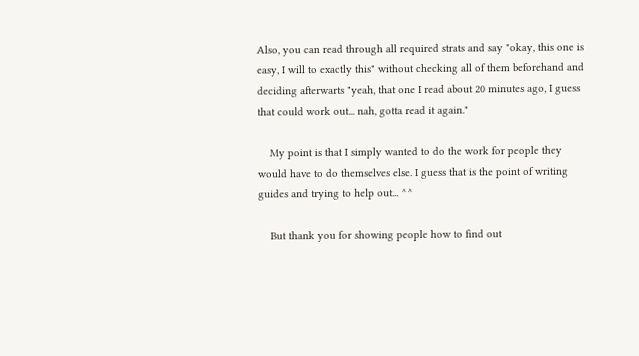Also, you can read through all required strats and say "okay, this one is easy, I will to exactly this" without checking all of them beforehand and deciding afterwarts "yeah, that one I read about 20 minutes ago, I guess that could work out... nah, gotta read it again."

    My point is that I simply wanted to do the work for people they would have to do themselves else. I guess that is the point of writing guides and trying to help out... ^^

    But thank you for showing people how to find out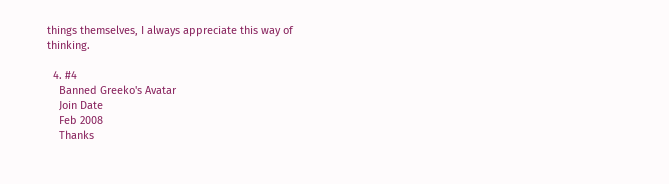things themselves, I always appreciate this way of thinking.

  4. #4
    Banned Greeko's Avatar
    Join Date
    Feb 2008
    Thanks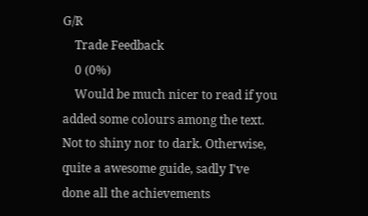G/R
    Trade Feedback
    0 (0%)
    Would be much nicer to read if you added some colours among the text. Not to shiny nor to dark. Otherwise, quite a awesome guide, sadly I've done all the achievements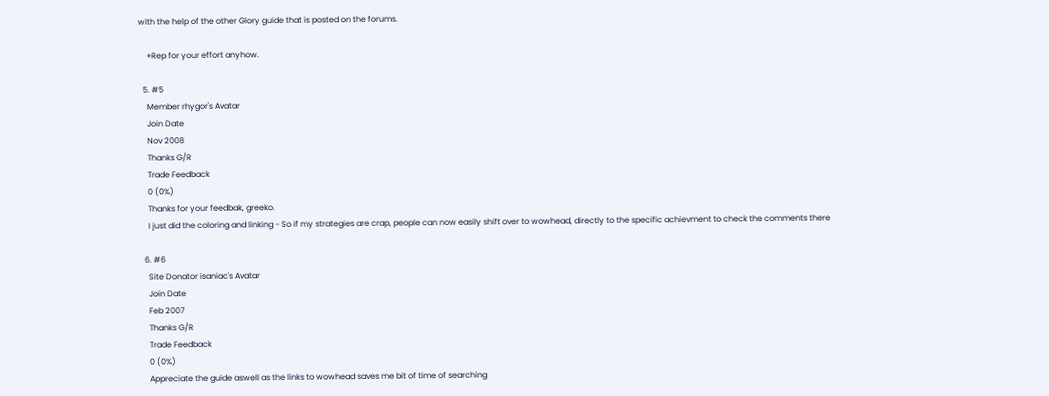with the help of the other Glory guide that is posted on the forums.

    +Rep for your effort anyhow.

  5. #5
    Member rhygor's Avatar
    Join Date
    Nov 2008
    Thanks G/R
    Trade Feedback
    0 (0%)
    Thanks for your feedbak, greeko.
    I just did the coloring and linking - So if my strategies are crap, people can now easily shift over to wowhead, directly to the specific achievment to check the comments there

  6. #6
    Site Donator isaniac's Avatar
    Join Date
    Feb 2007
    Thanks G/R
    Trade Feedback
    0 (0%)
    Appreciate the guide aswell as the links to wowhead saves me bit of time of searching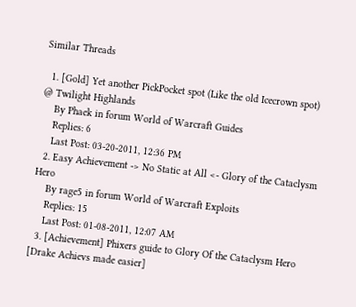Similar Threads

  1. [Gold] Yet another PickPocket spot (Like the old Icecrown spot) @ Twilight Highlands
    By Phaek in forum World of Warcraft Guides
    Replies: 6
    Last Post: 03-20-2011, 12:36 PM
  2. Easy Achievement -> No Static at All <- Glory of the Cataclysm Hero
    By rage5 in forum World of Warcraft Exploits
    Replies: 15
    Last Post: 01-08-2011, 12:07 AM
  3. [Achievement] Phixers guide to Glory Of the Cataclysm Hero [Drake Achievs made easier]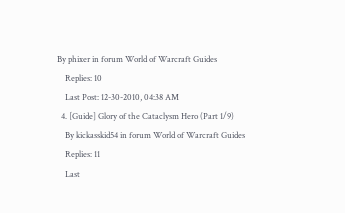By phixer in forum World of Warcraft Guides
    Replies: 10
    Last Post: 12-30-2010, 04:38 AM
  4. [Guide] Glory of the Cataclysm Hero (Part 1/9)
    By kickasskid54 in forum World of Warcraft Guides
    Replies: 11
    Last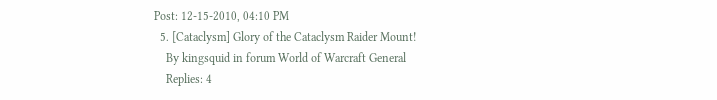Post: 12-15-2010, 04:10 PM
  5. [Cataclysm] Glory of the Cataclysm Raider Mount!
    By kingsquid in forum World of Warcraft General
    Replies: 4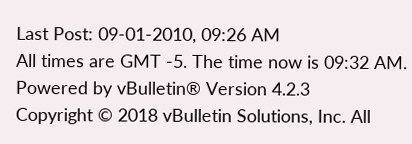Last Post: 09-01-2010, 09:26 AM
All times are GMT -5. The time now is 09:32 AM. Powered by vBulletin® Version 4.2.3
Copyright © 2018 vBulletin Solutions, Inc. All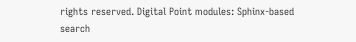rights reserved. Digital Point modules: Sphinx-based search